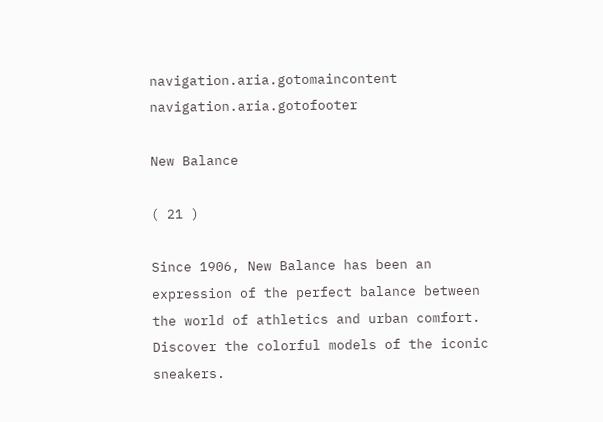navigation.aria.gotomaincontent navigation.aria.gotofooter

New Balance

( 21 )

Since 1906, New Balance has been an expression of the perfect balance between the world of athletics and urban comfort. Discover the colorful models of the iconic sneakers.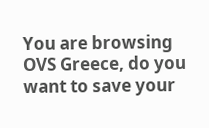You are browsing OVS Greece, do you want to save your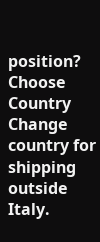position?
Choose Country
Change country for shipping outside Italy.